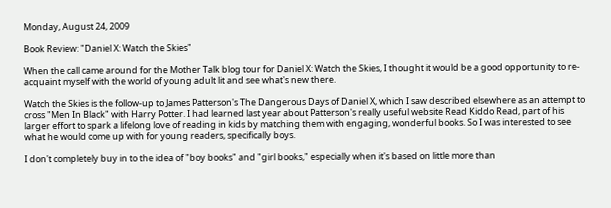Monday, August 24, 2009

Book Review: "Daniel X: Watch the Skies"

When the call came around for the Mother Talk blog tour for Daniel X: Watch the Skies, I thought it would be a good opportunity to re-acquaint myself with the world of young adult lit and see what's new there.

Watch the Skies is the follow-up to James Patterson's The Dangerous Days of Daniel X, which I saw described elsewhere as an attempt to cross "Men In Black" with Harry Potter. I had learned last year about Patterson's really useful website Read Kiddo Read, part of his larger effort to spark a lifelong love of reading in kids by matching them with engaging, wonderful books. So I was interested to see what he would come up with for young readers, specifically boys.

I don't completely buy in to the idea of "boy books" and "girl books," especially when it's based on little more than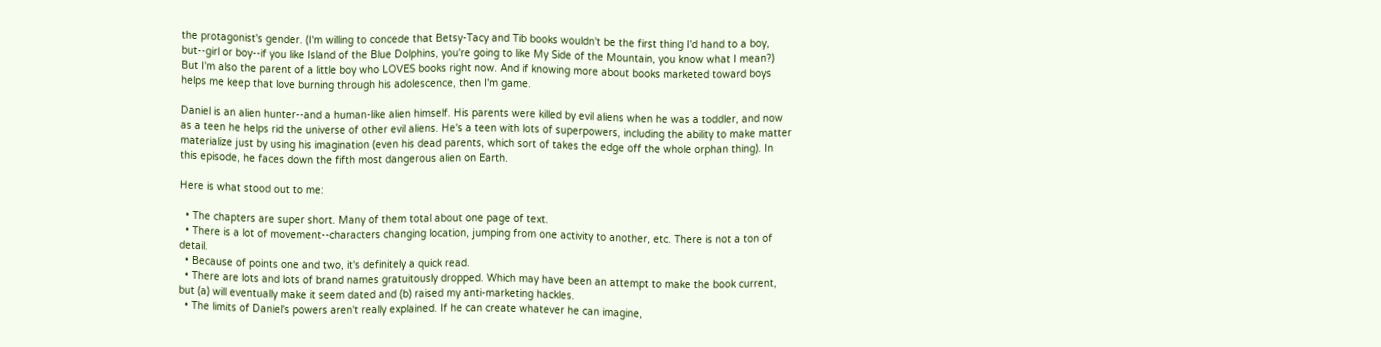the protagonist's gender. (I'm willing to concede that Betsy-Tacy and Tib books wouldn't be the first thing I'd hand to a boy, but--girl or boy--if you like Island of the Blue Dolphins, you're going to like My Side of the Mountain, you know what I mean?) But I'm also the parent of a little boy who LOVES books right now. And if knowing more about books marketed toward boys helps me keep that love burning through his adolescence, then I'm game.

Daniel is an alien hunter--and a human-like alien himself. His parents were killed by evil aliens when he was a toddler, and now as a teen he helps rid the universe of other evil aliens. He's a teen with lots of superpowers, including the ability to make matter materialize just by using his imagination (even his dead parents, which sort of takes the edge off the whole orphan thing). In this episode, he faces down the fifth most dangerous alien on Earth.

Here is what stood out to me:

  • The chapters are super short. Many of them total about one page of text.
  • There is a lot of movement--characters changing location, jumping from one activity to another, etc. There is not a ton of detail.
  • Because of points one and two, it's definitely a quick read.
  • There are lots and lots of brand names gratuitously dropped. Which may have been an attempt to make the book current, but (a) will eventually make it seem dated and (b) raised my anti-marketing hackles.
  • The limits of Daniel's powers aren't really explained. If he can create whatever he can imagine,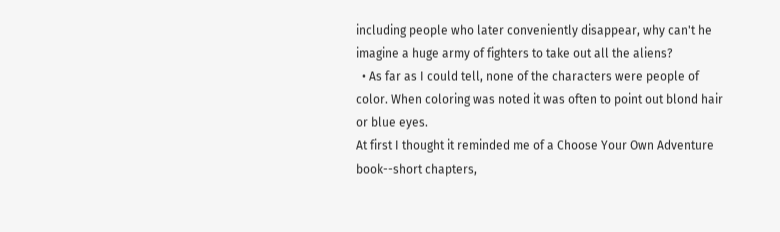including people who later conveniently disappear, why can't he imagine a huge army of fighters to take out all the aliens?
  • As far as I could tell, none of the characters were people of color. When coloring was noted it was often to point out blond hair or blue eyes.
At first I thought it reminded me of a Choose Your Own Adventure book--short chapters,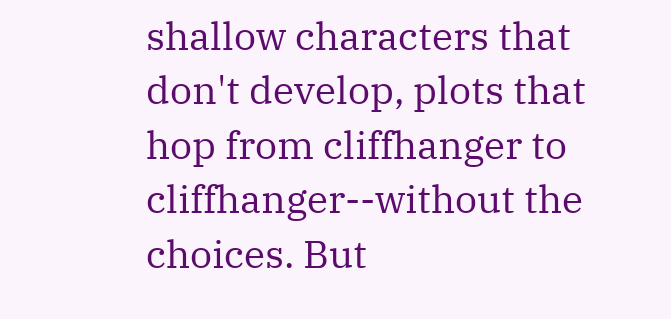shallow characters that don't develop, plots that hop from cliffhanger to cliffhanger--without the choices. But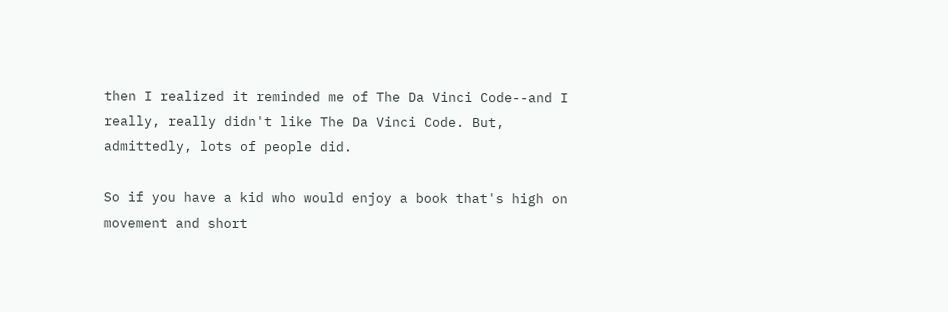then I realized it reminded me of The Da Vinci Code--and I really, really didn't like The Da Vinci Code. But, admittedly, lots of people did.

So if you have a kid who would enjoy a book that's high on movement and short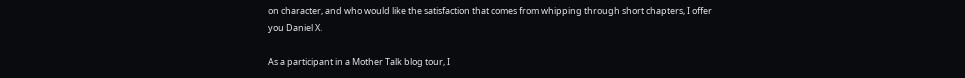on character, and who would like the satisfaction that comes from whipping through short chapters, I offer you Daniel X.

As a participant in a Mother Talk blog tour, I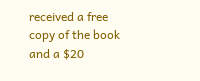received a free copy of the book and a $20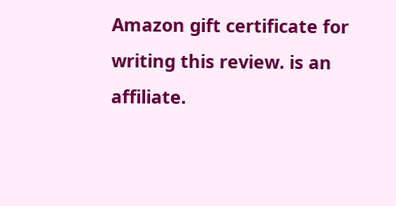Amazon gift certificate for writing this review. is an affiliate.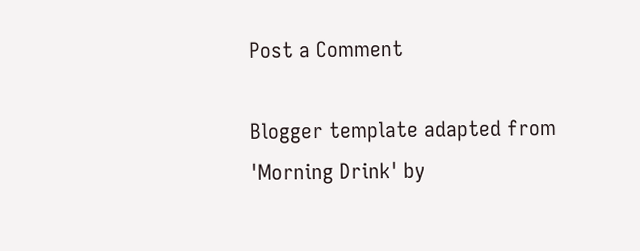Post a Comment

Blogger template adapted from 'Morning Drink' by